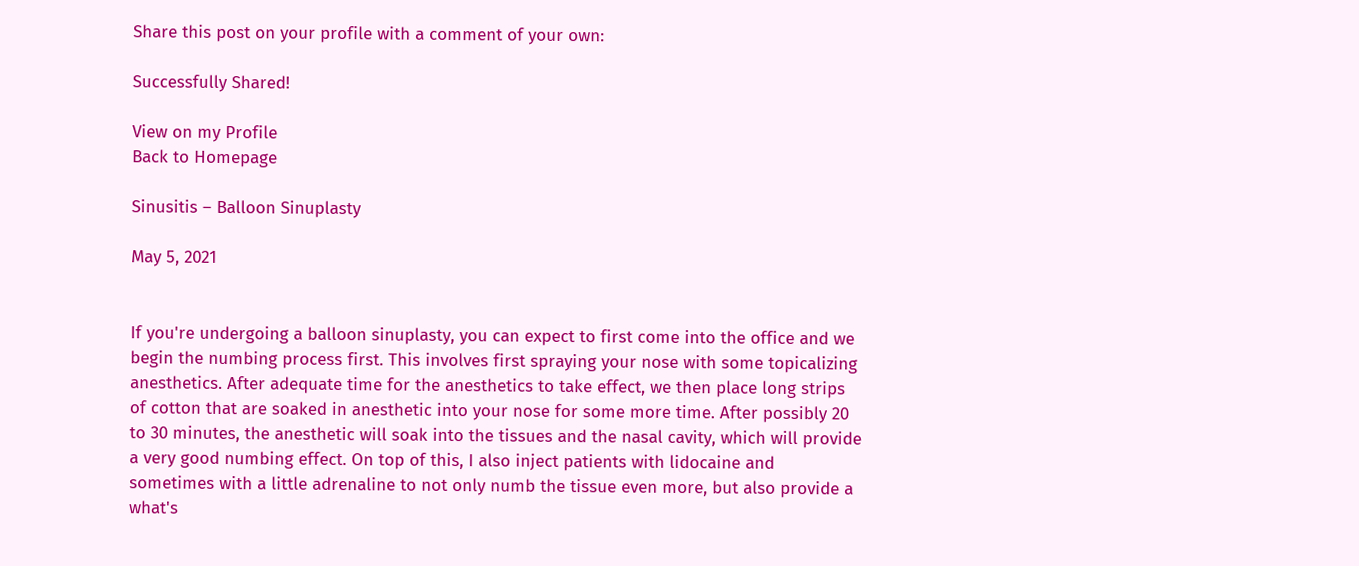Share this post on your profile with a comment of your own:

Successfully Shared!

View on my Profile
Back to Homepage

Sinusitis – Balloon Sinuplasty

May 5, 2021


If you're undergoing a balloon sinuplasty, you can expect to first come into the office and we begin the numbing process first. This involves first spraying your nose with some topicalizing anesthetics. After adequate time for the anesthetics to take effect, we then place long strips of cotton that are soaked in anesthetic into your nose for some more time. After possibly 20 to 30 minutes, the anesthetic will soak into the tissues and the nasal cavity, which will provide a very good numbing effect. On top of this, I also inject patients with lidocaine and sometimes with a little adrenaline to not only numb the tissue even more, but also provide a what's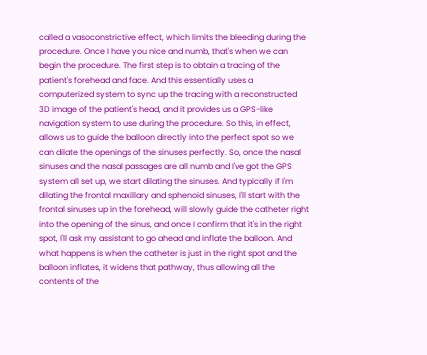called a vasoconstrictive effect, which limits the bleeding during the procedure. Once I have you nice and numb, that's when we can begin the procedure. The first step is to obtain a tracing of the patient's forehead and face. And this essentially uses a computerized system to sync up the tracing with a reconstructed 3D image of the patient's head, and it provides us a GPS-like navigation system to use during the procedure. So this, in effect, allows us to guide the balloon directly into the perfect spot so we can dilate the openings of the sinuses perfectly. So, once the nasal sinuses and the nasal passages are all numb and I've got the GPS system all set up, we start dilating the sinuses. And typically if I'm dilating the frontal maxillary and sphenoid sinuses, I'll start with the frontal sinuses up in the forehead, will slowly guide the catheter right into the opening of the sinus, and once I confirm that it's in the right spot, I'll ask my assistant to go ahead and inflate the balloon. And what happens is when the catheter is just in the right spot and the balloon inflates, it widens that pathway, thus allowing all the contents of the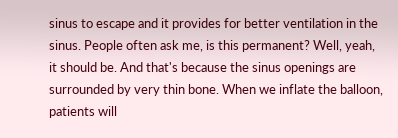sinus to escape and it provides for better ventilation in the sinus. People often ask me, is this permanent? Well, yeah, it should be. And that's because the sinus openings are surrounded by very thin bone. When we inflate the balloon, patients will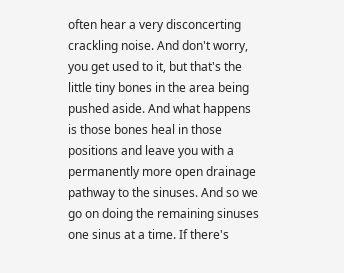often hear a very disconcerting crackling noise. And don't worry, you get used to it, but that's the little tiny bones in the area being pushed aside. And what happens is those bones heal in those positions and leave you with a permanently more open drainage pathway to the sinuses. And so we go on doing the remaining sinuses one sinus at a time. If there's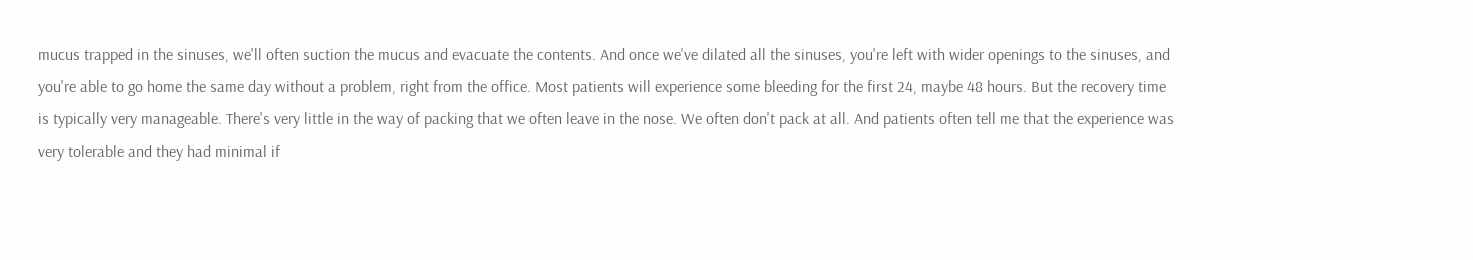mucus trapped in the sinuses, we'll often suction the mucus and evacuate the contents. And once we've dilated all the sinuses, you're left with wider openings to the sinuses, and you're able to go home the same day without a problem, right from the office. Most patients will experience some bleeding for the first 24, maybe 48 hours. But the recovery time is typically very manageable. There's very little in the way of packing that we often leave in the nose. We often don't pack at all. And patients often tell me that the experience was very tolerable and they had minimal if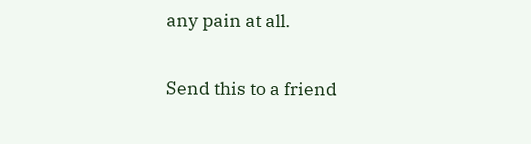any pain at all.

Send this to a friend